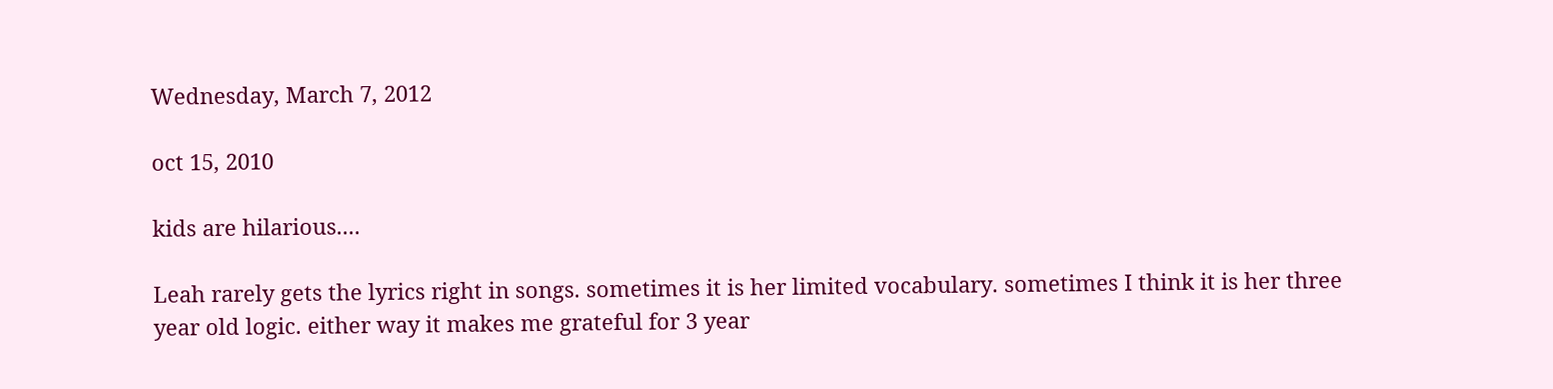Wednesday, March 7, 2012

oct 15, 2010

kids are hilarious....

Leah rarely gets the lyrics right in songs. sometimes it is her limited vocabulary. sometimes I think it is her three year old logic. either way it makes me grateful for 3 year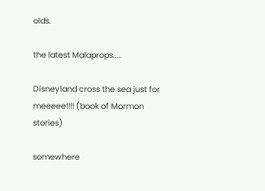olds.

the latest Malaprops....

Disneyland cross the sea just for meeeee!!!! (book of Mormon stories)

somewhere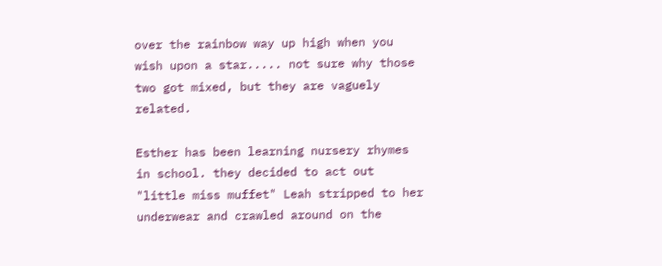over the rainbow way up high when you wish upon a star..... not sure why those two got mixed, but they are vaguely related.

Esther has been learning nursery rhymes in school. they decided to act out "little miss muffet" Leah stripped to her underwear and crawled around on the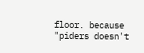floor. because "piders doesn't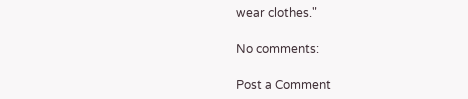wear clothes."

No comments:

Post a Comment